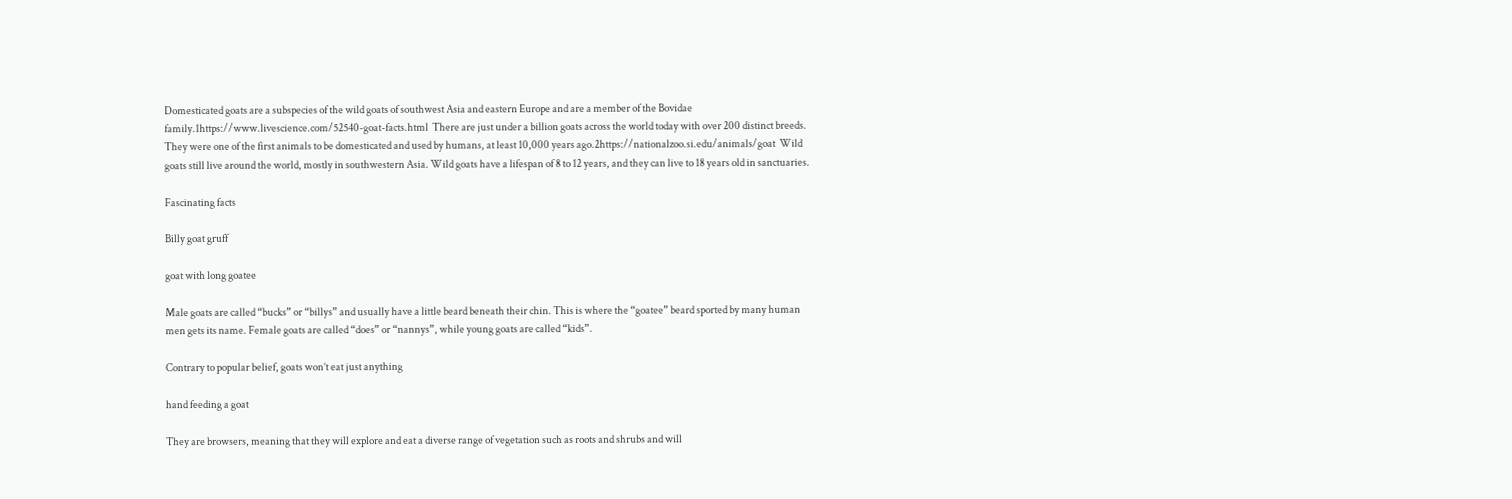Domesticated goats are a subspecies of the wild goats of southwest Asia and eastern Europe and are a member of the Bovidae family.1https://www.livescience.com/52540-goat-facts.html  There are just under a billion goats across the world today with over 200 distinct breeds. They were one of the first animals to be domesticated and used by humans, at least 10,000 years ago.2https://nationalzoo.si.edu/animals/goat  Wild goats still live around the world, mostly in southwestern Asia. Wild goats have a lifespan of 8 to 12 years, and they can live to 18 years old in sanctuaries.

Fascinating facts

Billy goat gruff

goat with long goatee

Male goats are called “bucks” or “billys” and usually have a little beard beneath their chin. This is where the “goatee” beard sported by many human men gets its name. Female goats are called “does” or “nannys”, while young goats are called “kids”.

Contrary to popular belief, goats won’t eat just anything

hand feeding a goat

They are browsers, meaning that they will explore and eat a diverse range of vegetation such as roots and shrubs and will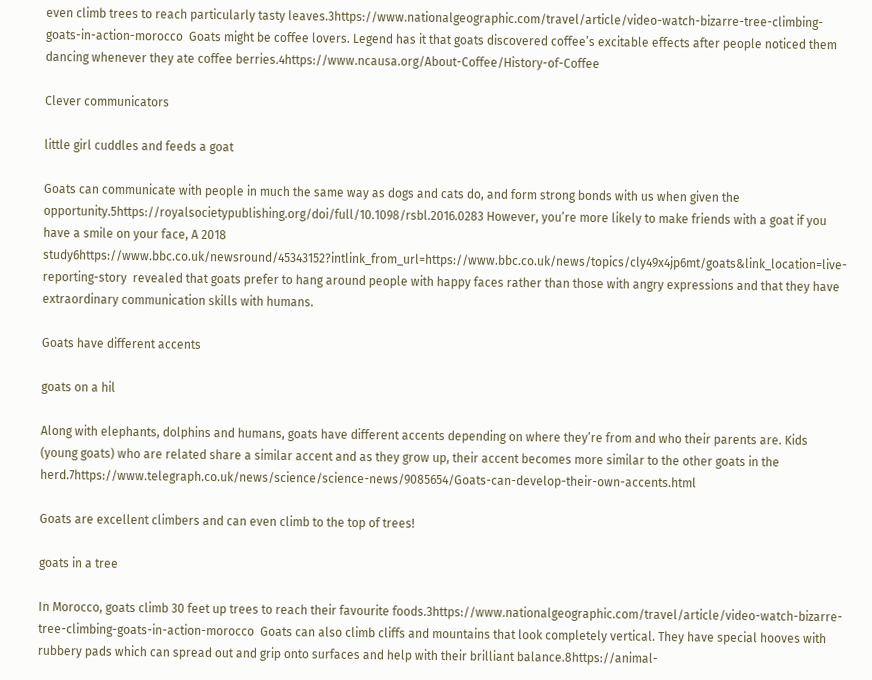even climb trees to reach particularly tasty leaves.3https://www.nationalgeographic.com/travel/article/video-watch-bizarre-tree-climbing-goats-in-action-morocco  Goats might be coffee lovers. Legend has it that goats discovered coffee’s excitable effects after people noticed them dancing whenever they ate coffee berries.4https://www.ncausa.org/About-Coffee/History-of-Coffee

Clever communicators

little girl cuddles and feeds a goat

Goats can communicate with people in much the same way as dogs and cats do, and form strong bonds with us when given the opportunity.5https://royalsocietypublishing.org/doi/full/10.1098/rsbl.2016.0283 However, you’re more likely to make friends with a goat if you have a smile on your face, A 2018 study6https://www.bbc.co.uk/newsround/45343152?intlink_from_url=https://www.bbc.co.uk/news/topics/cly49x4jp6mt/goats&link_location=live-reporting-story  revealed that goats prefer to hang around people with happy faces rather than those with angry expressions and that they have extraordinary communication skills with humans.

Goats have different accents

goats on a hil

Along with elephants, dolphins and humans, goats have different accents depending on where they’re from and who their parents are. Kids (young goats) who are related share a similar accent and as they grow up, their accent becomes more similar to the other goats in the herd.7https://www.telegraph.co.uk/news/science/science-news/9085654/Goats-can-develop-their-own-accents.html

Goats are excellent climbers and can even climb to the top of trees!

goats in a tree

In Morocco, goats climb 30 feet up trees to reach their favourite foods.3https://www.nationalgeographic.com/travel/article/video-watch-bizarre-tree-climbing-goats-in-action-morocco  Goats can also climb cliffs and mountains that look completely vertical. They have special hooves with rubbery pads which can spread out and grip onto surfaces and help with their brilliant balance.8https://animal-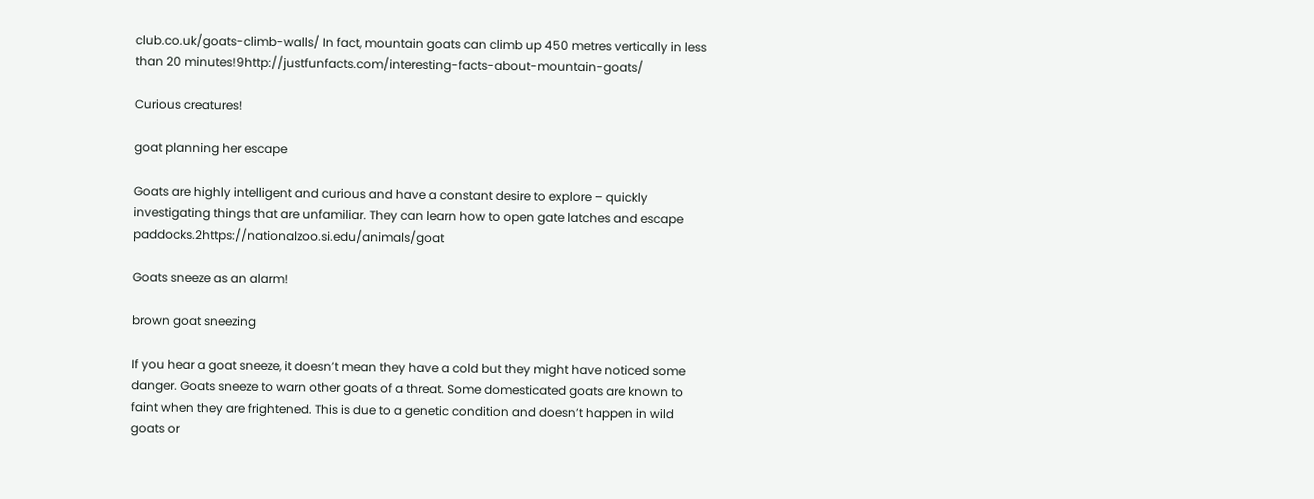club.co.uk/goats-climb-walls/ In fact, mountain goats can climb up 450 metres vertically in less than 20 minutes!9http://justfunfacts.com/interesting-facts-about-mountain-goats/

Curious creatures!

goat planning her escape

Goats are highly intelligent and curious and have a constant desire to explore – quickly investigating things that are unfamiliar. They can learn how to open gate latches and escape paddocks.2https://nationalzoo.si.edu/animals/goat

Goats sneeze as an alarm!

brown goat sneezing

If you hear a goat sneeze, it doesn’t mean they have a cold but they might have noticed some danger. Goats sneeze to warn other goats of a threat. Some domesticated goats are known to faint when they are frightened. This is due to a genetic condition and doesn’t happen in wild goats or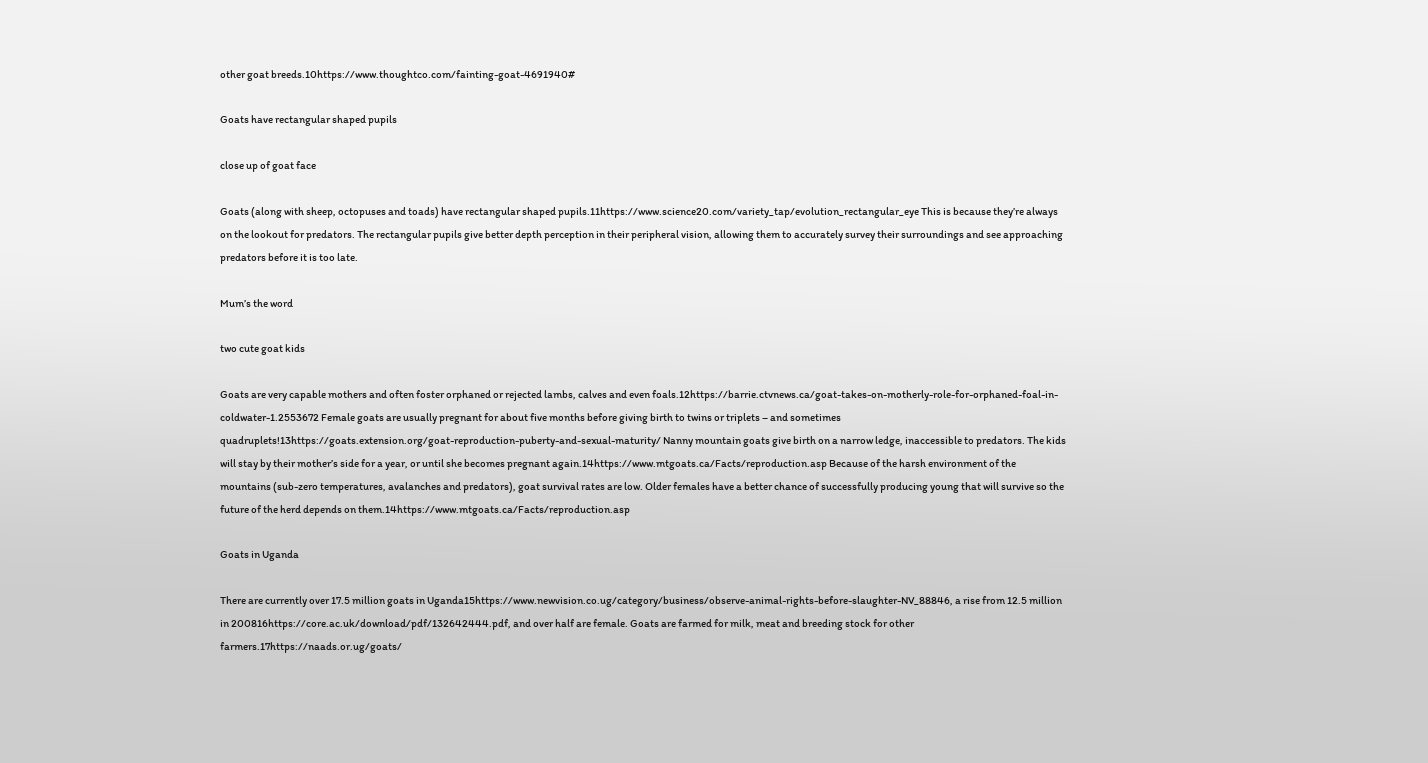other goat breeds.10https://www.thoughtco.com/fainting-goat-4691940#

Goats have rectangular shaped pupils

close up of goat face

Goats (along with sheep, octopuses and toads) have rectangular shaped pupils.11https://www.science20.com/variety_tap/evolution_rectangular_eye This is because they’re always on the lookout for predators. The rectangular pupils give better depth perception in their peripheral vision, allowing them to accurately survey their surroundings and see approaching predators before it is too late.

Mum’s the word

two cute goat kids

Goats are very capable mothers and often foster orphaned or rejected lambs, calves and even foals.12https://barrie.ctvnews.ca/goat-takes-on-motherly-role-for-orphaned-foal-in-coldwater-1.2553672 Female goats are usually pregnant for about five months before giving birth to twins or triplets – and sometimes quadruplets!13https://goats.extension.org/goat-reproduction-puberty-and-sexual-maturity/ Nanny mountain goats give birth on a narrow ledge, inaccessible to predators. The kids will stay by their mother’s side for a year, or until she becomes pregnant again.14https://www.mtgoats.ca/Facts/reproduction.asp Because of the harsh environment of the mountains (sub-zero temperatures, avalanches and predators), goat survival rates are low. Older females have a better chance of successfully producing young that will survive so the future of the herd depends on them.14https://www.mtgoats.ca/Facts/reproduction.asp

Goats in Uganda

There are currently over 17.5 million goats in Uganda15https://www.newvision.co.ug/category/business/observe-animal-rights-before-slaughter-NV_88846, a rise from 12.5 million in 200816https://core.ac.uk/download/pdf/132642444.pdf, and over half are female. Goats are farmed for milk, meat and breeding stock for other farmers.17https://naads.or.ug/goats/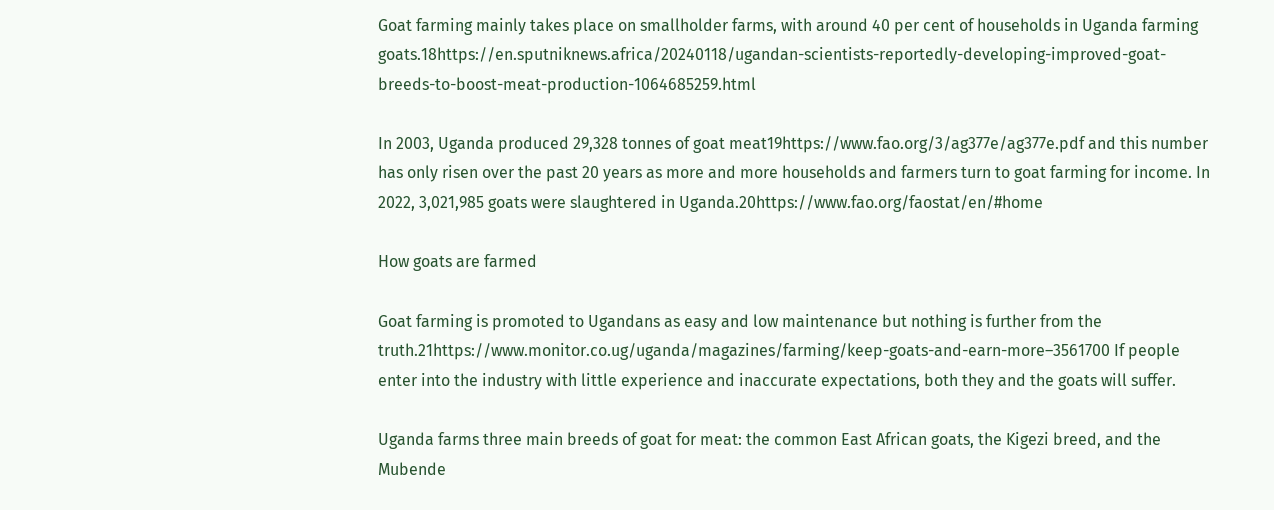Goat farming mainly takes place on smallholder farms, with around 40 per cent of households in Uganda farming goats.18https://en.sputniknews.africa/20240118/ugandan-scientists-reportedly-developing-improved-goat-breeds-to-boost-meat-production-1064685259.html

In 2003, Uganda produced 29,328 tonnes of goat meat19https://www.fao.org/3/ag377e/ag377e.pdf and this number has only risen over the past 20 years as more and more households and farmers turn to goat farming for income. In 2022, 3,021,985 goats were slaughtered in Uganda.20https://www.fao.org/faostat/en/#home

How goats are farmed

Goat farming is promoted to Ugandans as easy and low maintenance but nothing is further from the truth.21https://www.monitor.co.ug/uganda/magazines/farming/keep-goats-and-earn-more–3561700 If people enter into the industry with little experience and inaccurate expectations, both they and the goats will suffer.

Uganda farms three main breeds of goat for meat: the common East African goats, the Kigezi breed, and the Mubende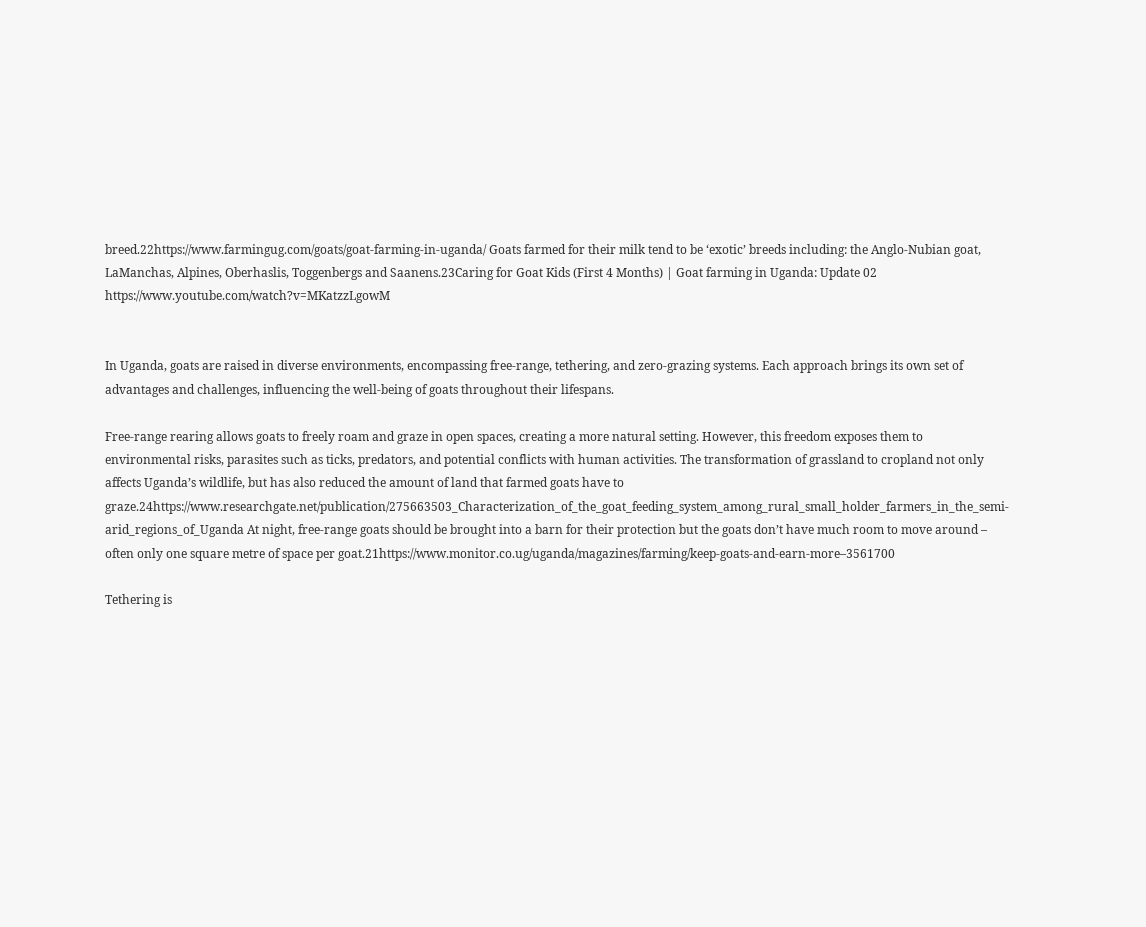breed.22https://www.farmingug.com/goats/goat-farming-in-uganda/ Goats farmed for their milk tend to be ‘exotic’ breeds including: the Anglo-Nubian goat, LaManchas, Alpines, Oberhaslis, Toggenbergs and Saanens.23Caring for Goat Kids (First 4 Months) | Goat farming in Uganda: Update 02 https://www.youtube.com/watch?v=MKatzzLgowM


In Uganda, goats are raised in diverse environments, encompassing free-range, tethering, and zero-grazing systems. Each approach brings its own set of advantages and challenges, influencing the well-being of goats throughout their lifespans.

Free-range rearing allows goats to freely roam and graze in open spaces, creating a more natural setting. However, this freedom exposes them to environmental risks, parasites such as ticks, predators, and potential conflicts with human activities. The transformation of grassland to cropland not only affects Uganda’s wildlife, but has also reduced the amount of land that farmed goats have to graze.24https://www.researchgate.net/publication/275663503_Characterization_of_the_goat_feeding_system_among_rural_small_holder_farmers_in_the_semi-arid_regions_of_Uganda At night, free-range goats should be brought into a barn for their protection but the goats don’t have much room to move around – often only one square metre of space per goat.21https://www.monitor.co.ug/uganda/magazines/farming/keep-goats-and-earn-more–3561700

Tethering is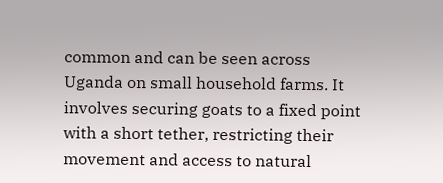common and can be seen across Uganda on small household farms. It involves securing goats to a fixed point with a short tether, restricting their movement and access to natural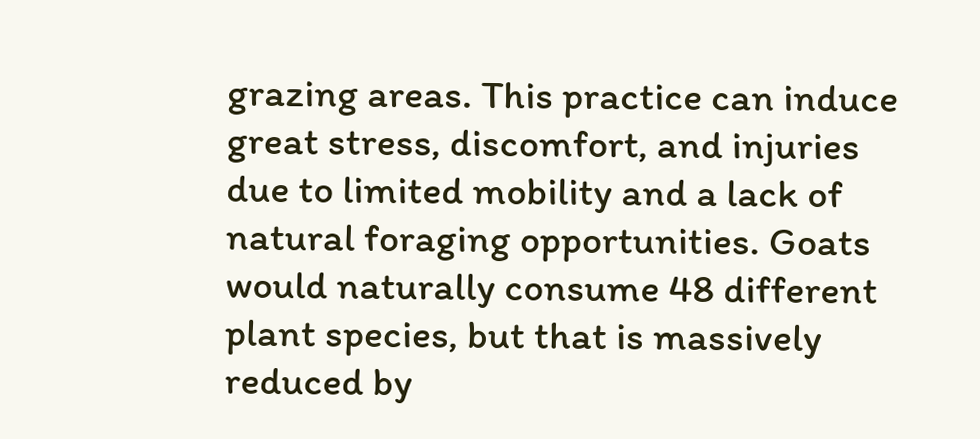grazing areas. This practice can induce great stress, discomfort, and injuries due to limited mobility and a lack of natural foraging opportunities. Goats would naturally consume 48 different plant species, but that is massively reduced by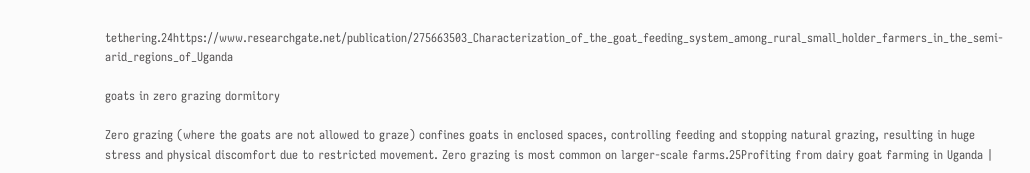tethering.24https://www.researchgate.net/publication/275663503_Characterization_of_the_goat_feeding_system_among_rural_small_holder_farmers_in_the_semi-arid_regions_of_Uganda

goats in zero grazing dormitory

Zero grazing (where the goats are not allowed to graze) confines goats in enclosed spaces, controlling feeding and stopping natural grazing, resulting in huge stress and physical discomfort due to restricted movement. Zero grazing is most common on larger-scale farms.25Profiting from dairy goat farming in Uganda |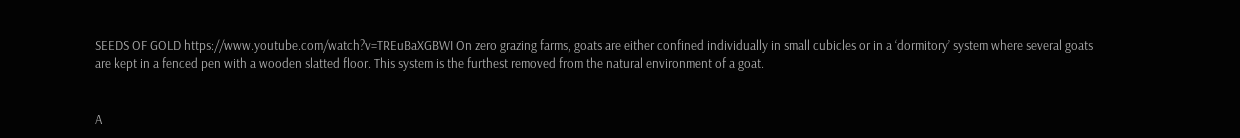SEEDS OF GOLD https://www.youtube.com/watch?v=TREuBaXGBWI On zero grazing farms, goats are either confined individually in small cubicles or in a ‘dormitory’ system where several goats are kept in a fenced pen with a wooden slatted floor. This system is the furthest removed from the natural environment of a goat.


A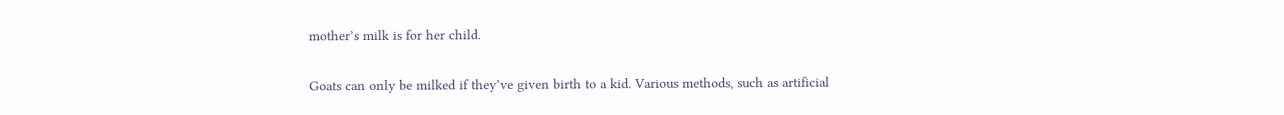mother’s milk is for her child.

Goats can only be milked if they’ve given birth to a kid. Various methods, such as artificial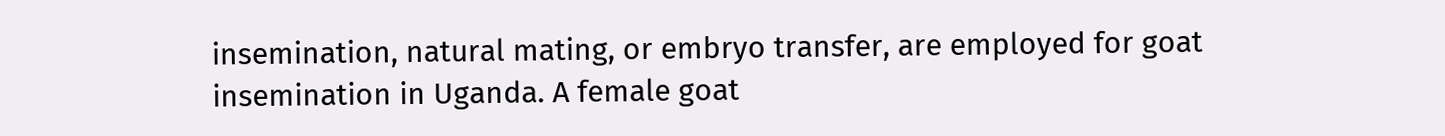insemination, natural mating, or embryo transfer, are employed for goat insemination in Uganda. A female goat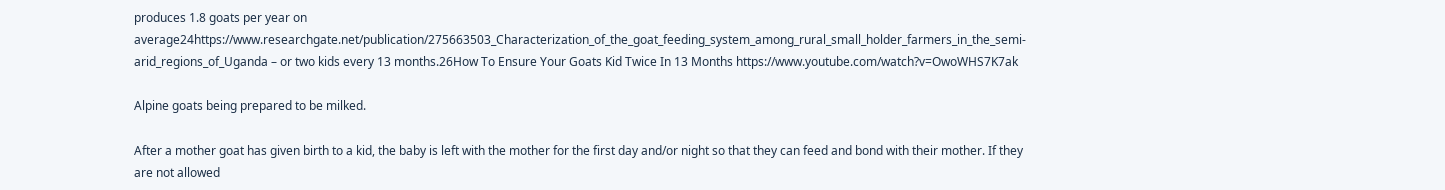produces 1.8 goats per year on average24https://www.researchgate.net/publication/275663503_Characterization_of_the_goat_feeding_system_among_rural_small_holder_farmers_in_the_semi-arid_regions_of_Uganda – or two kids every 13 months.26How To Ensure Your Goats Kid Twice In 13 Months https://www.youtube.com/watch?v=OwoWHS7K7ak

Alpine goats being prepared to be milked.

After a mother goat has given birth to a kid, the baby is left with the mother for the first day and/or night so that they can feed and bond with their mother. If they are not allowed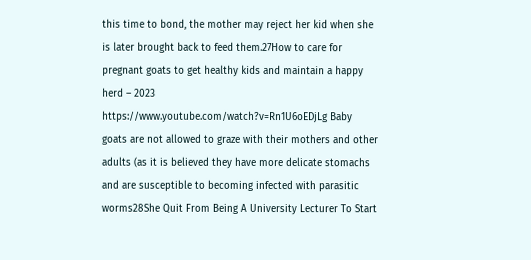this time to bond, the mother may reject her kid when she is later brought back to feed them.27How to care for pregnant goats to get healthy kids and maintain a happy herd – 2023 https://www.youtube.com/watch?v=Rn1U6oEDjLg Baby goats are not allowed to graze with their mothers and other adults (as it is believed they have more delicate stomachs and are susceptible to becoming infected with parasitic worms28She Quit From Being A University Lecturer To Start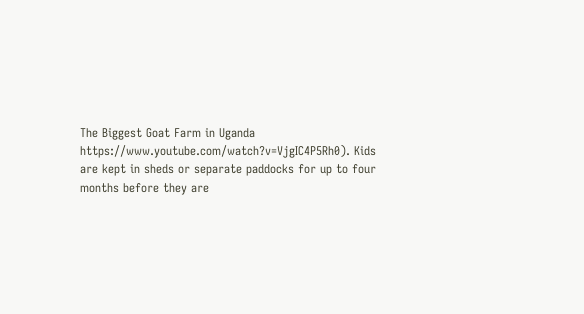The Biggest Goat Farm in Uganda https://www.youtube.com/watch?v=VjgIC4P5Rh0). Kids are kept in sheds or separate paddocks for up to four months before they are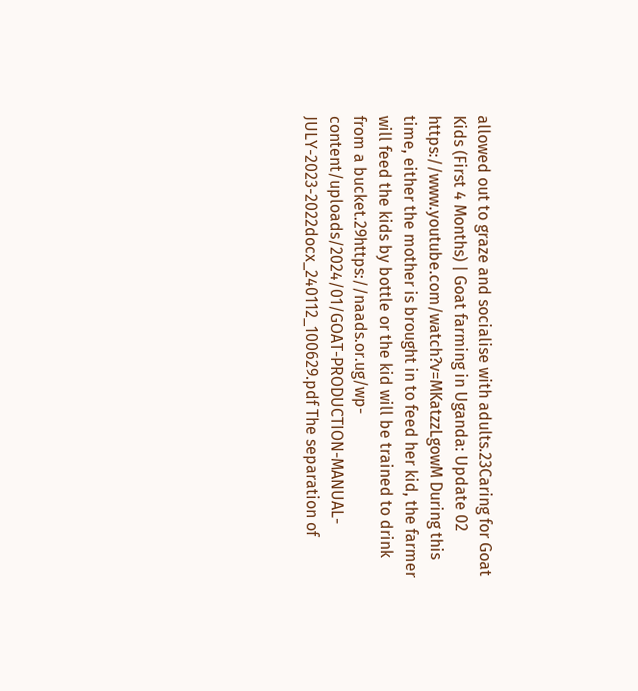allowed out to graze and socialise with adults.23Caring for Goat Kids (First 4 Months) | Goat farming in Uganda: Update 02 https://www.youtube.com/watch?v=MKatzzLgowM During this time, either the mother is brought in to feed her kid, the farmer will feed the kids by bottle or the kid will be trained to drink from a bucket.29https://naads.or.ug/wp-content/uploads/2024/01/GOAT-PRODUCTION-MANUAL-JULY-2023-2022docx_240112_100629.pdf The separation of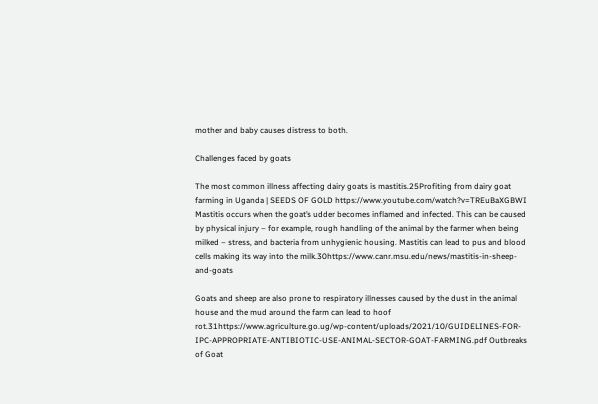mother and baby causes distress to both.

Challenges faced by goats

The most common illness affecting dairy goats is mastitis.25Profiting from dairy goat farming in Uganda | SEEDS OF GOLD https://www.youtube.com/watch?v=TREuBaXGBWI Mastitis occurs when the goat’s udder becomes inflamed and infected. This can be caused by physical injury – for example, rough handling of the animal by the farmer when being milked – stress, and bacteria from unhygienic housing. Mastitis can lead to pus and blood cells making its way into the milk.30https://www.canr.msu.edu/news/mastitis-in-sheep-and-goats

Goats and sheep are also prone to respiratory illnesses caused by the dust in the animal house and the mud around the farm can lead to hoof rot.31https://www.agriculture.go.ug/wp-content/uploads/2021/10/GUIDELINES-FOR-IPC-APPROPRIATE-ANTIBIOTIC-USE-ANIMAL-SECTOR-GOAT-FARMING.pdf Outbreaks of Goat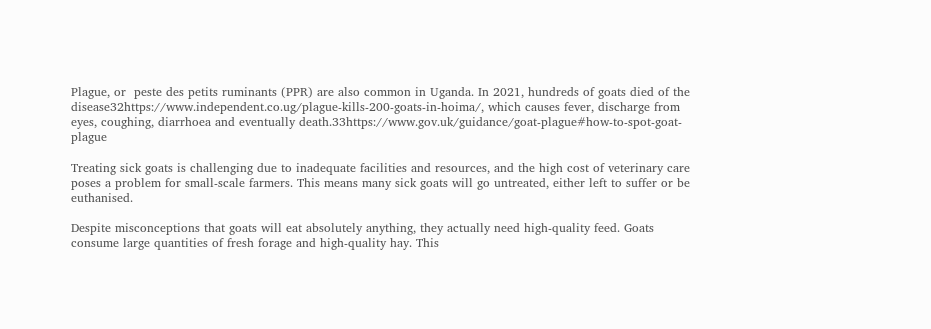Plague, or  peste des petits ruminants (PPR) are also common in Uganda. In 2021, hundreds of goats died of the disease32https://www.independent.co.ug/plague-kills-200-goats-in-hoima/, which causes fever, discharge from eyes, coughing, diarrhoea and eventually death.33https://www.gov.uk/guidance/goat-plague#how-to-spot-goat-plague

Treating sick goats is challenging due to inadequate facilities and resources, and the high cost of veterinary care poses a problem for small-scale farmers. This means many sick goats will go untreated, either left to suffer or be euthanised.

Despite misconceptions that goats will eat absolutely anything, they actually need high-quality feed. Goats consume large quantities of fresh forage and high-quality hay. This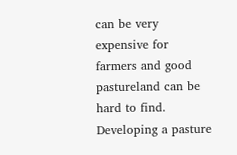can be very expensive for farmers and good pastureland can be hard to find. Developing a pasture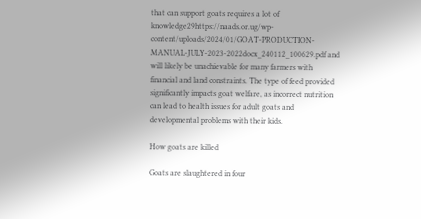that can support goats requires a lot of knowledge29https://naads.or.ug/wp-content/uploads/2024/01/GOAT-PRODUCTION-MANUAL-JULY-2023-2022docx_240112_100629.pdf and will likely be unachievable for many farmers with financial and land constraints. The type of feed provided significantly impacts goat welfare, as incorrect nutrition can lead to health issues for adult goats and developmental problems with their kids.

How goats are killed

Goats are slaughtered in four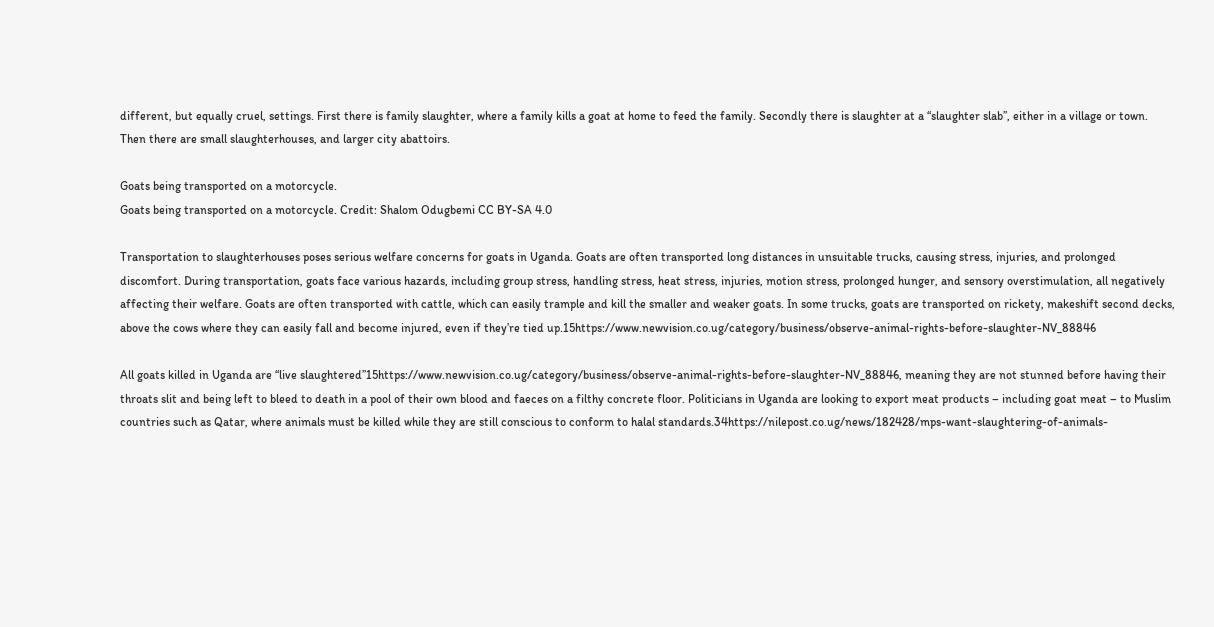different, but equally cruel, settings. First there is family slaughter, where a family kills a goat at home to feed the family. Secondly there is slaughter at a “slaughter slab”, either in a village or town. Then there are small slaughterhouses, and larger city abattoirs.

Goats being transported on a motorcycle.
Goats being transported on a motorcycle. Credit: Shalom Odugbemi CC BY-SA 4.0

Transportation to slaughterhouses poses serious welfare concerns for goats in Uganda. Goats are often transported long distances in unsuitable trucks, causing stress, injuries, and prolonged discomfort. During transportation, goats face various hazards, including group stress, handling stress, heat stress, injuries, motion stress, prolonged hunger, and sensory overstimulation, all negatively affecting their welfare. Goats are often transported with cattle, which can easily trample and kill the smaller and weaker goats. In some trucks, goats are transported on rickety, makeshift second decks, above the cows where they can easily fall and become injured, even if they’re tied up.15https://www.newvision.co.ug/category/business/observe-animal-rights-before-slaughter-NV_88846

All goats killed in Uganda are “live slaughtered”15https://www.newvision.co.ug/category/business/observe-animal-rights-before-slaughter-NV_88846, meaning they are not stunned before having their throats slit and being left to bleed to death in a pool of their own blood and faeces on a filthy concrete floor. Politicians in Uganda are looking to export meat products – including goat meat – to Muslim countries such as Qatar, where animals must be killed while they are still conscious to conform to halal standards.34https://nilepost.co.ug/news/182428/mps-want-slaughtering-of-animals-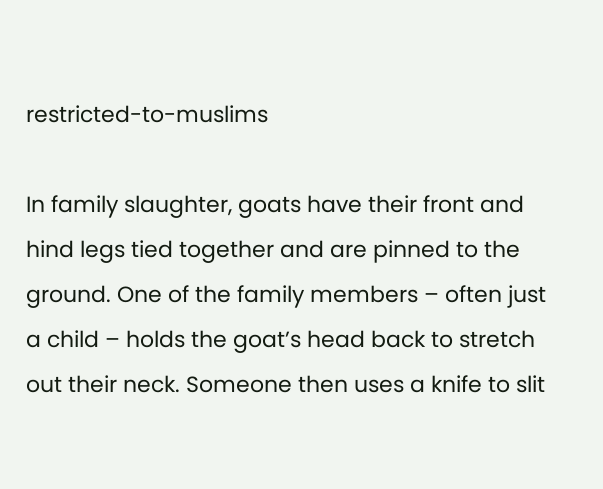restricted-to-muslims

In family slaughter, goats have their front and hind legs tied together and are pinned to the ground. One of the family members – often just a child – holds the goat’s head back to stretch out their neck. Someone then uses a knife to slit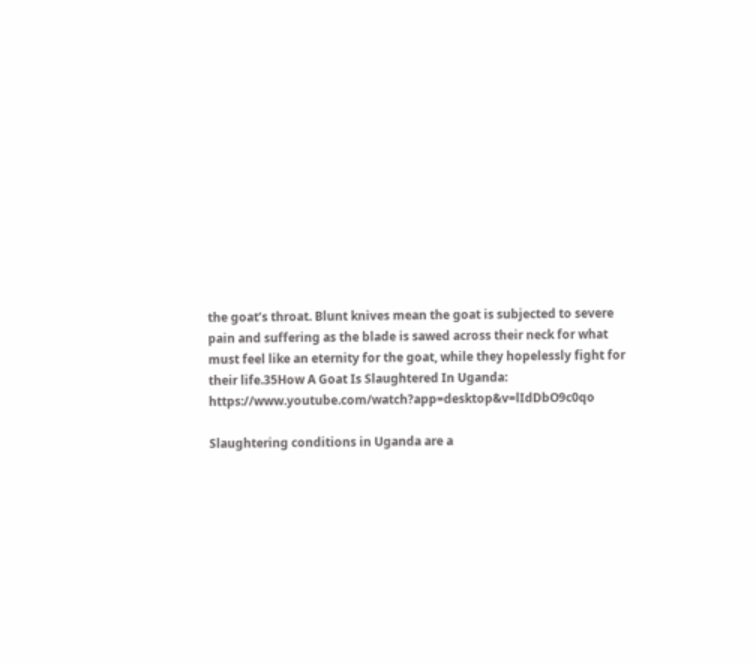the goat’s throat. Blunt knives mean the goat is subjected to severe pain and suffering as the blade is sawed across their neck for what must feel like an eternity for the goat, while they hopelessly fight for their life.35How A Goat Is Slaughtered In Uganda: https://www.youtube.com/watch?app=desktop&v=lIdDbO9c0qo

Slaughtering conditions in Uganda are a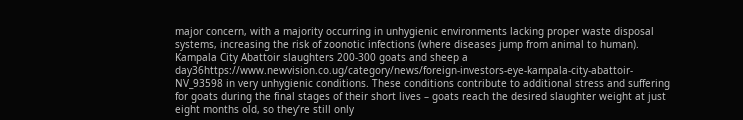major concern, with a majority occurring in unhygienic environments lacking proper waste disposal systems, increasing the risk of zoonotic infections (where diseases jump from animal to human). Kampala City Abattoir slaughters 200-300 goats and sheep a day36https://www.newvision.co.ug/category/news/foreign-investors-eye-kampala-city-abattoir-NV_93598 in very unhygienic conditions. These conditions contribute to additional stress and suffering for goats during the final stages of their short lives – goats reach the desired slaughter weight at just eight months old, so they’re still only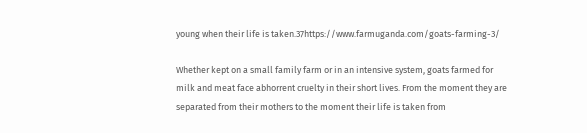young when their life is taken.37https://www.farmuganda.com/goats-farming-3/

Whether kept on a small family farm or in an intensive system, goats farmed for milk and meat face abhorrent cruelty in their short lives. From the moment they are separated from their mothers to the moment their life is taken from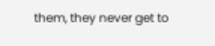them, they never get to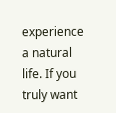experience a natural life. If you truly want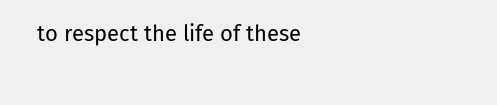to respect the life of these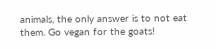animals, the only answer is to not eat them. Go vegan for the goats!